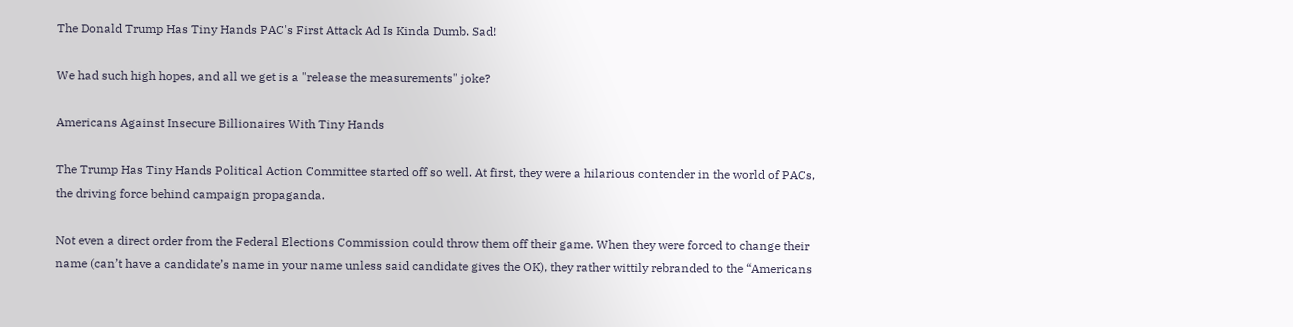The Donald Trump Has Tiny Hands PAC's First Attack Ad Is Kinda Dumb. Sad!

We had such high hopes, and all we get is a "release the measurements" joke?

Americans Against Insecure Billionaires With Tiny Hands

The Trump Has Tiny Hands Political Action Committee started off so well. At first, they were a hilarious contender in the world of PACs, the driving force behind campaign propaganda.

Not even a direct order from the Federal Elections Commission could throw them off their game. When they were forced to change their name (can’t have a candidate’s name in your name unless said candidate gives the OK), they rather wittily rebranded to the “Americans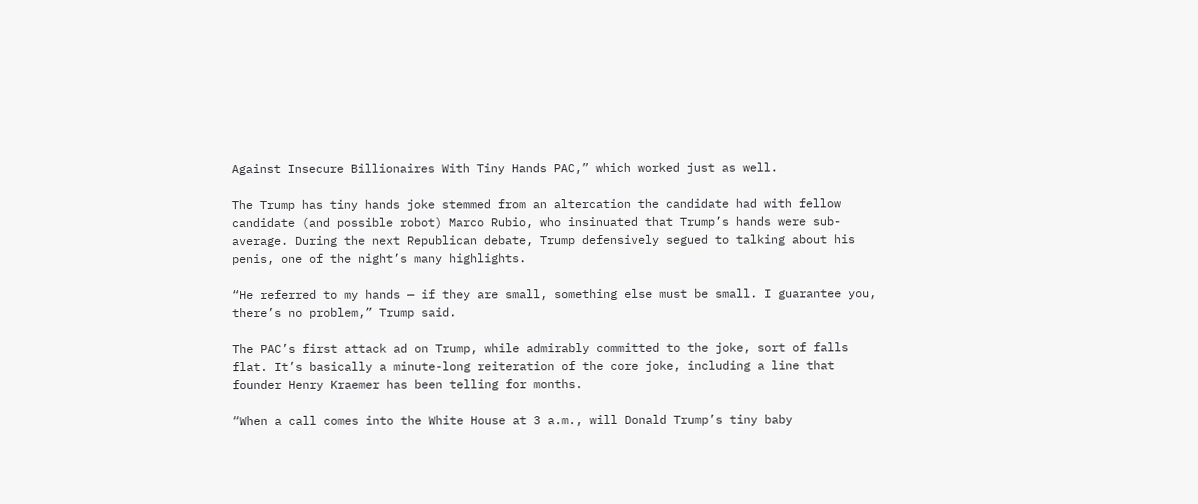Against Insecure Billionaires With Tiny Hands PAC,” which worked just as well.

The Trump has tiny hands joke stemmed from an altercation the candidate had with fellow candidate (and possible robot) Marco Rubio, who insinuated that Trump’s hands were sub-average. During the next Republican debate, Trump defensively segued to talking about his penis, one of the night’s many highlights.

“He referred to my hands — if they are small, something else must be small. I guarantee you, there’s no problem,” Trump said.

The PAC’s first attack ad on Trump, while admirably committed to the joke, sort of falls flat. It’s basically a minute-long reiteration of the core joke, including a line that founder Henry Kraemer has been telling for months.

“When a call comes into the White House at 3 a.m., will Donald Trump’s tiny baby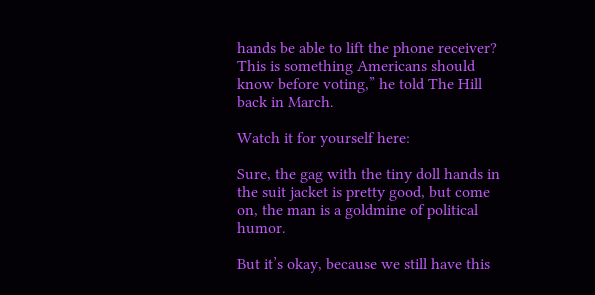hands be able to lift the phone receiver? This is something Americans should know before voting,” he told The Hill back in March.

Watch it for yourself here:

Sure, the gag with the tiny doll hands in the suit jacket is pretty good, but come on, the man is a goldmine of political humor.

But it’s okay, because we still have this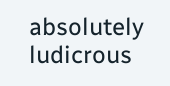absolutely ludicrous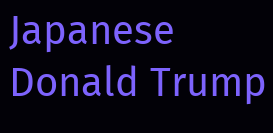Japanese Donald Trump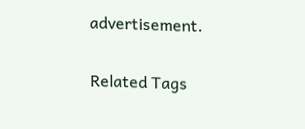advertisement.

Related Tags